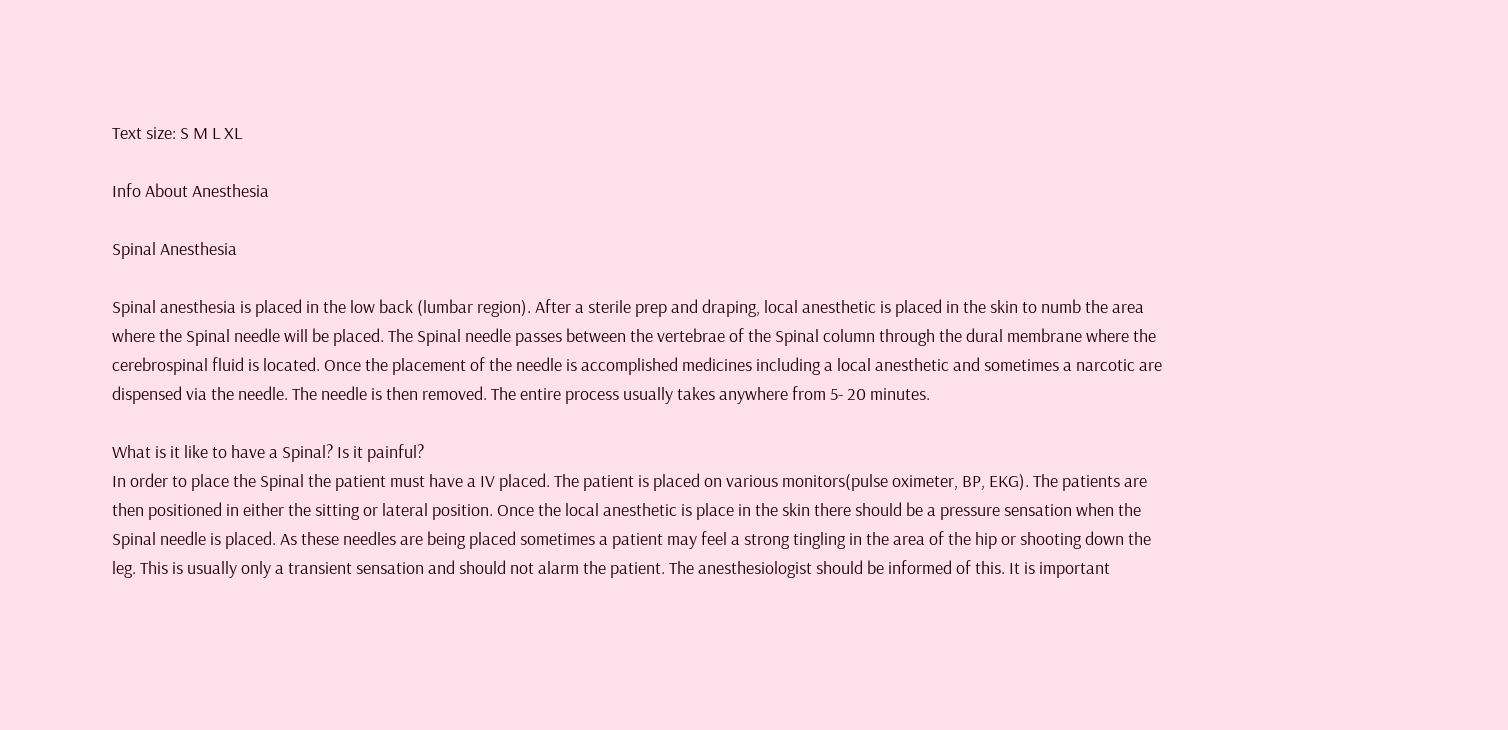Text size: S M L XL

Info About Anesthesia

Spinal Anesthesia

Spinal anesthesia is placed in the low back (lumbar region). After a sterile prep and draping, local anesthetic is placed in the skin to numb the area where the Spinal needle will be placed. The Spinal needle passes between the vertebrae of the Spinal column through the dural membrane where the cerebrospinal fluid is located. Once the placement of the needle is accomplished medicines including a local anesthetic and sometimes a narcotic are dispensed via the needle. The needle is then removed. The entire process usually takes anywhere from 5- 20 minutes.

What is it like to have a Spinal? Is it painful?
In order to place the Spinal the patient must have a IV placed. The patient is placed on various monitors(pulse oximeter, BP, EKG). The patients are then positioned in either the sitting or lateral position. Once the local anesthetic is place in the skin there should be a pressure sensation when the Spinal needle is placed. As these needles are being placed sometimes a patient may feel a strong tingling in the area of the hip or shooting down the leg. This is usually only a transient sensation and should not alarm the patient. The anesthesiologist should be informed of this. It is important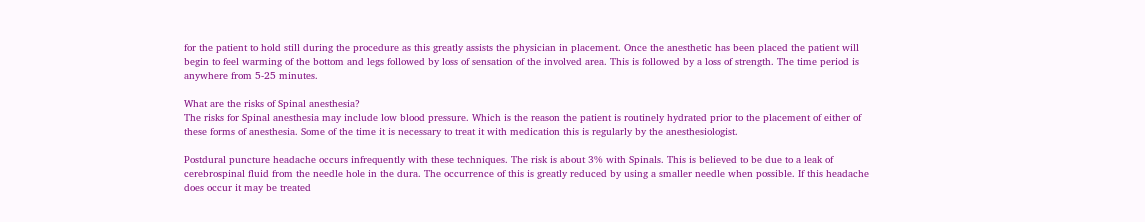for the patient to hold still during the procedure as this greatly assists the physician in placement. Once the anesthetic has been placed the patient will begin to feel warming of the bottom and legs followed by loss of sensation of the involved area. This is followed by a loss of strength. The time period is anywhere from 5-25 minutes.

What are the risks of Spinal anesthesia?
The risks for Spinal anesthesia may include low blood pressure. Which is the reason the patient is routinely hydrated prior to the placement of either of these forms of anesthesia. Some of the time it is necessary to treat it with medication this is regularly by the anesthesiologist.

Postdural puncture headache occurs infrequently with these techniques. The risk is about 3% with Spinals. This is believed to be due to a leak of cerebrospinal fluid from the needle hole in the dura. The occurrence of this is greatly reduced by using a smaller needle when possible. If this headache does occur it may be treated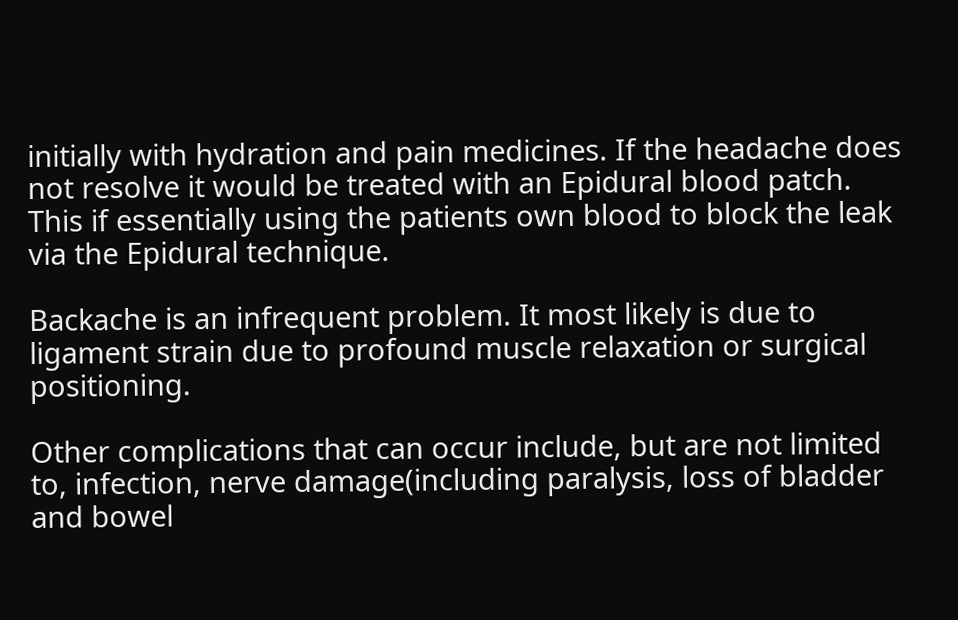initially with hydration and pain medicines. If the headache does not resolve it would be treated with an Epidural blood patch. This if essentially using the patients own blood to block the leak via the Epidural technique.

Backache is an infrequent problem. It most likely is due to ligament strain due to profound muscle relaxation or surgical positioning.

Other complications that can occur include, but are not limited to, infection, nerve damage(including paralysis, loss of bladder and bowel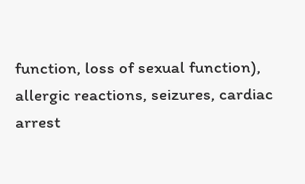function, loss of sexual function), allergic reactions, seizures, cardiac arrest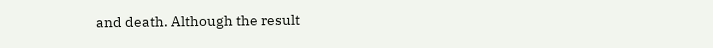and death. Although the result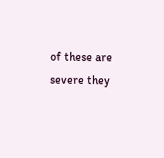of these are severe they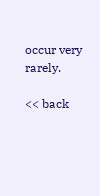occur very rarely.

<< back